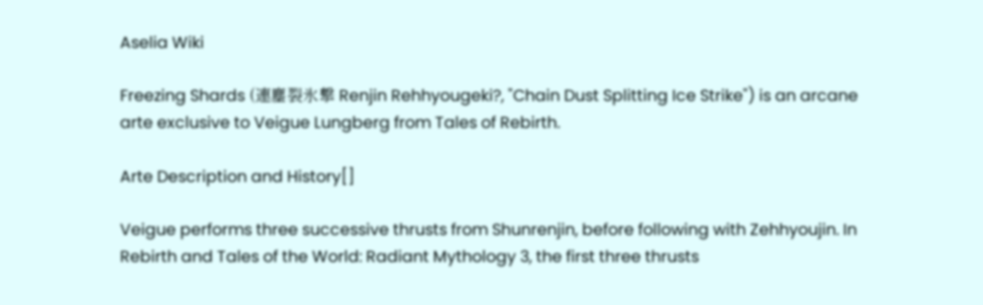Aselia Wiki

Freezing Shards (連塵裂氷撃 Renjin Rehhyougeki?, "Chain Dust Splitting Ice Strike") is an arcane arte exclusive to Veigue Lungberg from Tales of Rebirth.

Arte Description and History[]

Veigue performs three successive thrusts from Shunrenjin, before following with Zehhyoujin. In Rebirth and Tales of the World: Radiant Mythology 3, the first three thrusts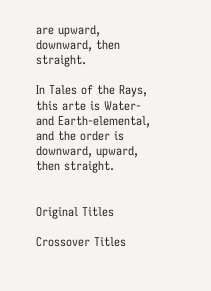are upward, downward, then straight.

In Tales of the Rays, this arte is Water- and Earth-elemental, and the order is downward, upward, then straight.


Original Titles

Crossover Titles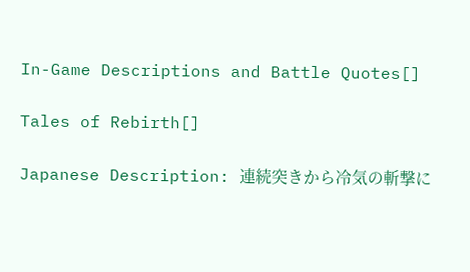In-Game Descriptions and Battle Quotes[]

Tales of Rebirth[]

Japanese Description: 連続突きから冷気の斬撃に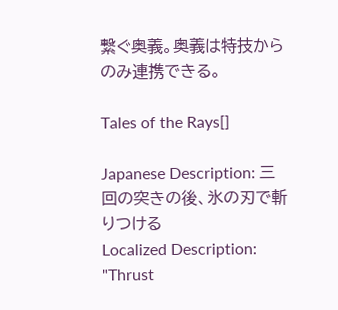繋ぐ奥義。奥義は特技からのみ連携できる。

Tales of the Rays[]

Japanese Description: 三回の突きの後、氷の刃で斬りつける
Localized Description: "Thrust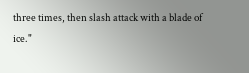three times, then slash attack with a blade of ice."